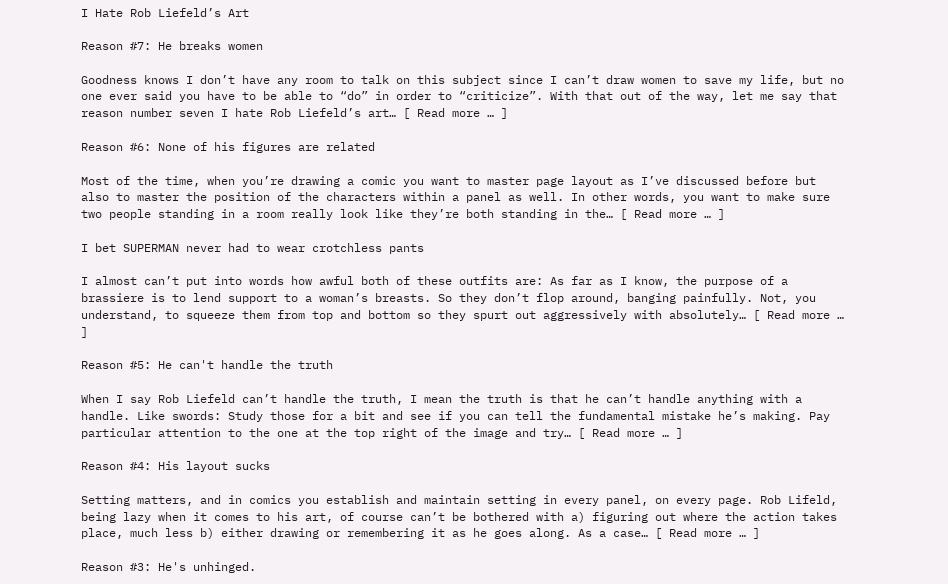I Hate Rob Liefeld’s Art

Reason #7: He breaks women

Goodness knows I don’t have any room to talk on this subject since I can’t draw women to save my life, but no one ever said you have to be able to “do” in order to “criticize”. With that out of the way, let me say that reason number seven I hate Rob Liefeld’s art… [ Read more … ]

Reason #6: None of his figures are related

Most of the time, when you’re drawing a comic you want to master page layout as I’ve discussed before but also to master the position of the characters within a panel as well. In other words, you want to make sure two people standing in a room really look like they’re both standing in the… [ Read more … ]

I bet SUPERMAN never had to wear crotchless pants

I almost can’t put into words how awful both of these outfits are: As far as I know, the purpose of a brassiere is to lend support to a woman’s breasts. So they don’t flop around, banging painfully. Not, you understand, to squeeze them from top and bottom so they spurt out aggressively with absolutely… [ Read more … ]

Reason #5: He can't handle the truth

When I say Rob Liefeld can’t handle the truth, I mean the truth is that he can’t handle anything with a handle. Like swords: Study those for a bit and see if you can tell the fundamental mistake he’s making. Pay particular attention to the one at the top right of the image and try… [ Read more … ]

Reason #4: His layout sucks

Setting matters, and in comics you establish and maintain setting in every panel, on every page. Rob Lifeld, being lazy when it comes to his art, of course can’t be bothered with a) figuring out where the action takes place, much less b) either drawing or remembering it as he goes along. As a case… [ Read more … ]

Reason #3: He's unhinged.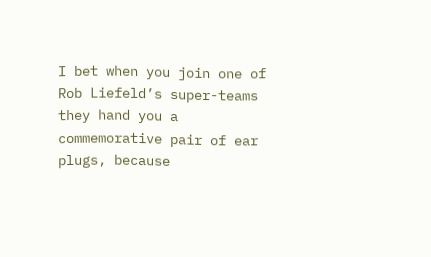I bet when you join one of Rob Liefeld’s super-teams they hand you a commemorative pair of ear plugs, because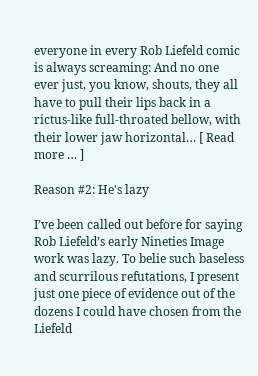everyone in every Rob Liefeld comic is always screaming: And no one ever just, you know, shouts, they all have to pull their lips back in a rictus-like full-throated bellow, with their lower jaw horizontal… [ Read more … ]

Reason #2: He's lazy

I’ve been called out before for saying Rob Liefeld’s early Nineties Image work was lazy. To belie such baseless and scurrilous refutations, I present just one piece of evidence out of the dozens I could have chosen from the Liefeld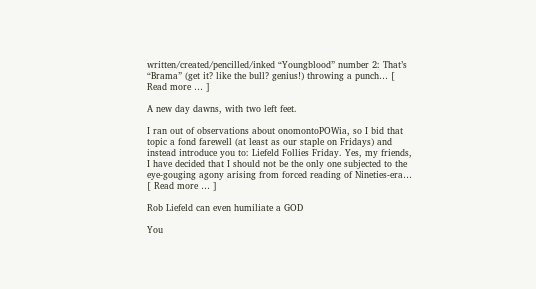written/created/pencilled/inked “Youngblood” number 2: That’s “Brama” (get it? like the bull? genius!) throwing a punch… [ Read more … ]

A new day dawns, with two left feet.

I ran out of observations about onomontoPOWia, so I bid that topic a fond farewell (at least as our staple on Fridays) and instead introduce you to: Liefeld Follies Friday. Yes, my friends, I have decided that I should not be the only one subjected to the eye-gouging agony arising from forced reading of Nineties-era… [ Read more … ]

Rob Liefeld can even humiliate a GOD

You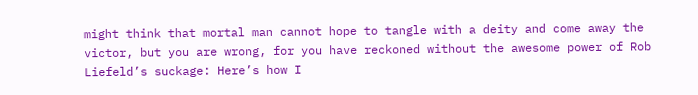might think that mortal man cannot hope to tangle with a deity and come away the victor, but you are wrong, for you have reckoned without the awesome power of Rob Liefeld’s suckage: Here’s how I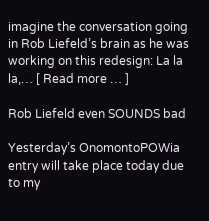imagine the conversation going in Rob Liefeld’s brain as he was working on this redesign: La la la,… [ Read more … ]

Rob Liefeld even SOUNDS bad

Yesterday’s OnomontoPOWia entry will take place today due to my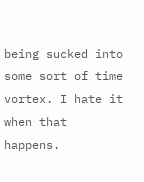being sucked into some sort of time vortex. I hate it when that happens.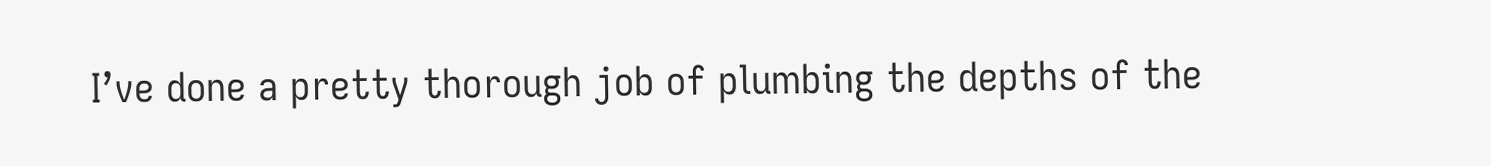I’ve done a pretty thorough job of plumbing the depths of the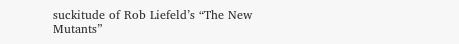suckitude of Rob Liefeld’s “The New Mutants”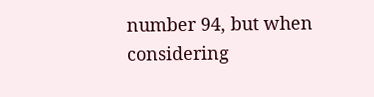number 94, but when considering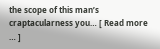the scope of this man’s craptacularness you… [ Read more … ]